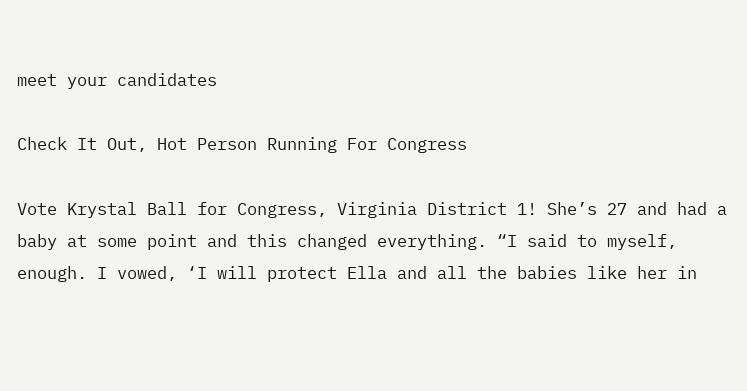meet your candidates

Check It Out, Hot Person Running For Congress

Vote Krystal Ball for Congress, Virginia District 1! She’s 27 and had a baby at some point and this changed everything. “I said to myself, enough. I vowed, ‘I will protect Ella and all the babies like her in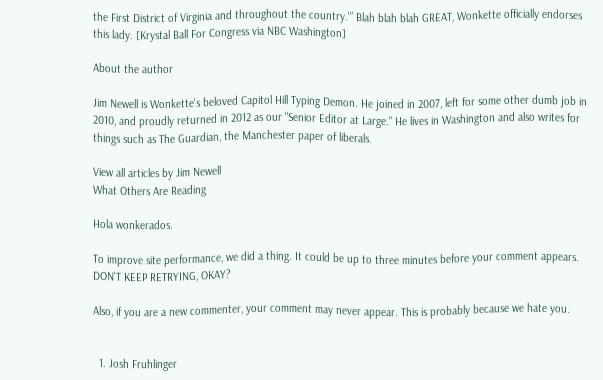the First District of Virginia and throughout the country.'” Blah blah blah GREAT, Wonkette officially endorses this lady. [Krystal Ball For Congress via NBC Washington]

About the author

Jim Newell is Wonkette's beloved Capitol Hill Typing Demon. He joined in 2007, left for some other dumb job in 2010, and proudly returned in 2012 as our "Senior Editor at Large." He lives in Washington and also writes for things such as The Guardian, the Manchester paper of liberals.

View all articles by Jim Newell
What Others Are Reading

Hola wonkerados.

To improve site performance, we did a thing. It could be up to three minutes before your comment appears. DON'T KEEP RETRYING, OKAY?

Also, if you are a new commenter, your comment may never appear. This is probably because we hate you.


  1. Josh Fruhlinger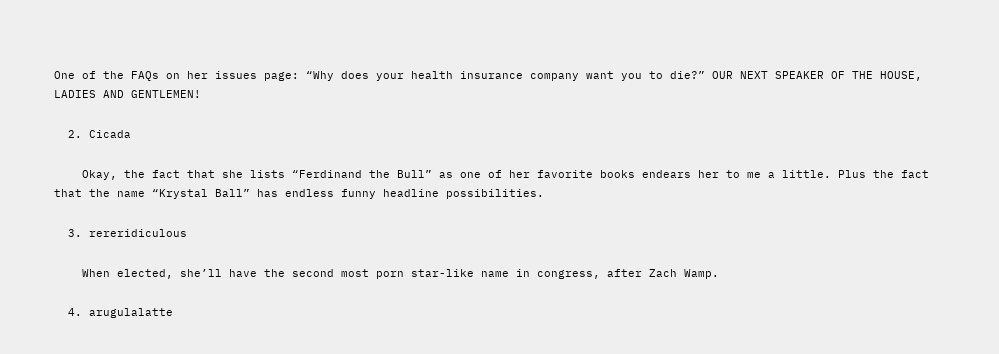One of the FAQs on her issues page: “Why does your health insurance company want you to die?” OUR NEXT SPEAKER OF THE HOUSE, LADIES AND GENTLEMEN!

  2. Cicada

    Okay, the fact that she lists “Ferdinand the Bull” as one of her favorite books endears her to me a little. Plus the fact that the name “Krystal Ball” has endless funny headline possibilities.

  3. rereridiculous

    When elected, she’ll have the second most porn star-like name in congress, after Zach Wamp.

  4. arugulalatte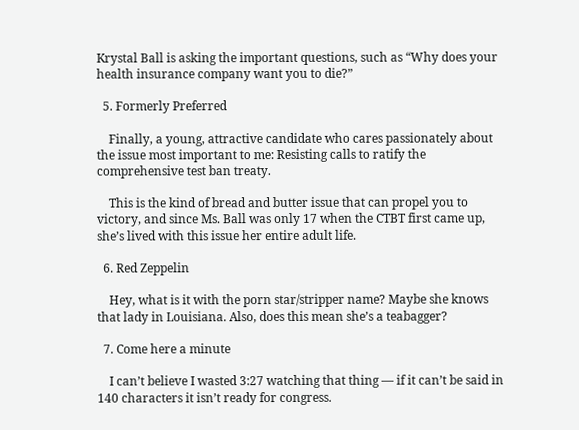Krystal Ball is asking the important questions, such as “Why does your health insurance company want you to die?”

  5. Formerly Preferred

    Finally, a young, attractive candidate who cares passionately about the issue most important to me: Resisting calls to ratify the comprehensive test ban treaty.

    This is the kind of bread and butter issue that can propel you to victory, and since Ms. Ball was only 17 when the CTBT first came up, she’s lived with this issue her entire adult life.

  6. Red Zeppelin

    Hey, what is it with the porn star/stripper name? Maybe she knows that lady in Louisiana. Also, does this mean she’s a teabagger?

  7. Come here a minute

    I can’t believe I wasted 3:27 watching that thing — if it can’t be said in 140 characters it isn’t ready for congress.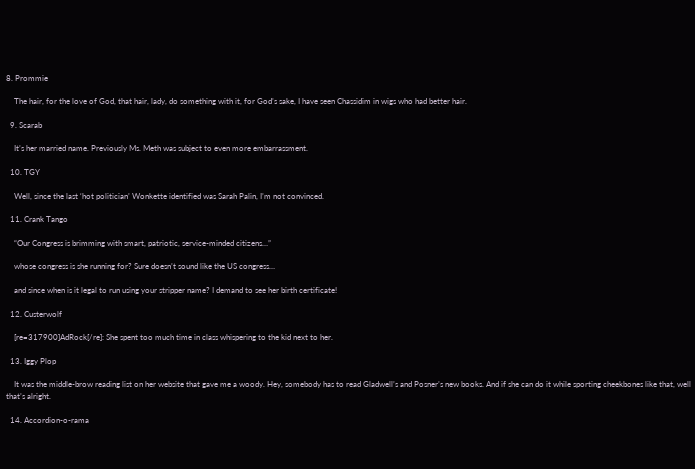8. Prommie

    The hair, for the love of God, that hair, lady, do something with it, for God’s sake, I have seen Chassidim in wigs who had better hair.

  9. Scarab

    It’s her married name. Previously Ms. Meth was subject to even more embarrassment.

  10. TGY

    Well, since the last ‘hot politician’ Wonkette identified was Sarah Palin, I’m not convinced.

  11. Crank Tango

    “Our Congress is brimming with smart, patriotic, service-minded citizens…”

    whose congress is she running for? Sure doesn’t sound like the US congress…

    and since when is it legal to run using your stripper name? I demand to see her birth certificate!

  12. Custerwolf

    [re=317900]AdRock[/re]: She spent too much time in class whispering to the kid next to her.

  13. Iggy Plop

    It was the middle-brow reading list on her website that gave me a woody. Hey, somebody has to read Gladwell’s and Posner’s new books. And if she can do it while sporting cheekbones like that, well that’s alright.

  14. Accordion-o-rama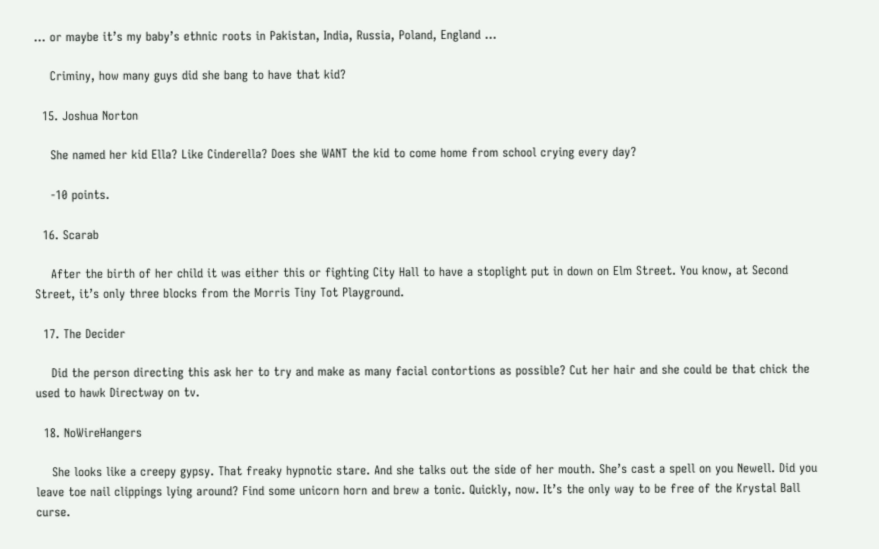… or maybe it’s my baby’s ethnic roots in Pakistan, India, Russia, Poland, England …

    Criminy, how many guys did she bang to have that kid?

  15. Joshua Norton

    She named her kid Ella? Like Cinderella? Does she WANT the kid to come home from school crying every day?

    -10 points.

  16. Scarab

    After the birth of her child it was either this or fighting City Hall to have a stoplight put in down on Elm Street. You know, at Second Street, it’s only three blocks from the Morris Tiny Tot Playground.

  17. The Decider

    Did the person directing this ask her to try and make as many facial contortions as possible? Cut her hair and she could be that chick the used to hawk Directway on tv.

  18. NoWireHangers

    She looks like a creepy gypsy. That freaky hypnotic stare. And she talks out the side of her mouth. She’s cast a spell on you Newell. Did you leave toe nail clippings lying around? Find some unicorn horn and brew a tonic. Quickly, now. It’s the only way to be free of the Krystal Ball curse.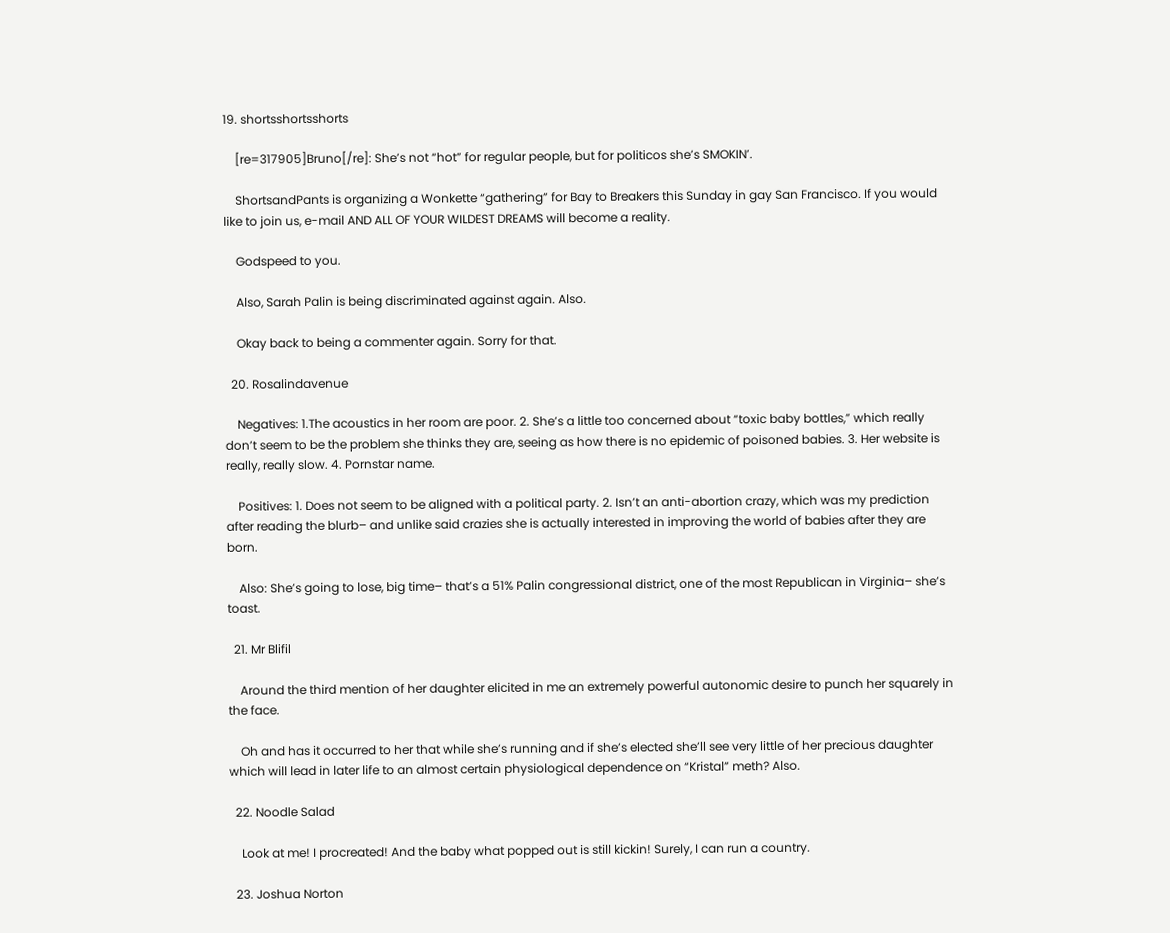19. shortsshortsshorts

    [re=317905]Bruno[/re]: She’s not “hot” for regular people, but for politicos she’s SMOKIN’.

    ShortsandPants is organizing a Wonkette “gathering” for Bay to Breakers this Sunday in gay San Francisco. If you would like to join us, e-mail AND ALL OF YOUR WILDEST DREAMS will become a reality.

    Godspeed to you.

    Also, Sarah Palin is being discriminated against again. Also.

    Okay back to being a commenter again. Sorry for that.

  20. Rosalindavenue

    Negatives: 1.The acoustics in her room are poor. 2. She’s a little too concerned about “toxic baby bottles,” which really don’t seem to be the problem she thinks they are, seeing as how there is no epidemic of poisoned babies. 3. Her website is really, really slow. 4. Pornstar name.

    Positives: 1. Does not seem to be aligned with a political party. 2. Isn’t an anti-abortion crazy, which was my prediction after reading the blurb– and unlike said crazies she is actually interested in improving the world of babies after they are born.

    Also: She’s going to lose, big time– that’s a 51% Palin congressional district, one of the most Republican in Virginia– she’s toast.

  21. Mr Blifil

    Around the third mention of her daughter elicited in me an extremely powerful autonomic desire to punch her squarely in the face.

    Oh and has it occurred to her that while she’s running and if she’s elected she’ll see very little of her precious daughter which will lead in later life to an almost certain physiological dependence on “Kristal” meth? Also.

  22. Noodle Salad

    Look at me! I procreated! And the baby what popped out is still kickin! Surely, I can run a country.

  23. Joshua Norton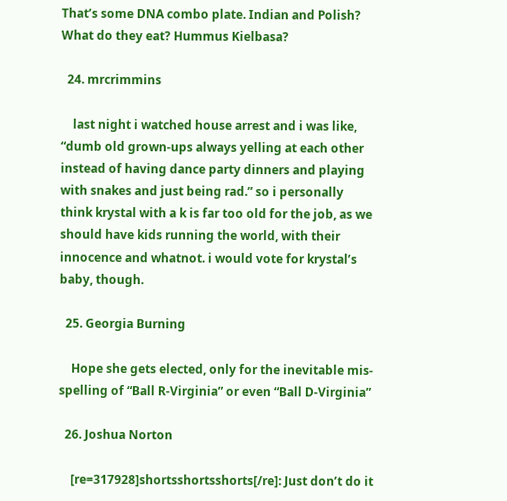That’s some DNA combo plate. Indian and Polish? What do they eat? Hummus Kielbasa?

  24. mrcrimmins

    last night i watched house arrest and i was like, “dumb old grown-ups always yelling at each other instead of having dance party dinners and playing with snakes and just being rad.” so i personally think krystal with a k is far too old for the job, as we should have kids running the world, with their innocence and whatnot. i would vote for krystal’s baby, though.

  25. Georgia Burning

    Hope she gets elected, only for the inevitable mis-spelling of “Ball R-Virginia” or even “Ball D-Virginia”

  26. Joshua Norton

    [re=317928]shortsshortsshorts[/re]: Just don’t do it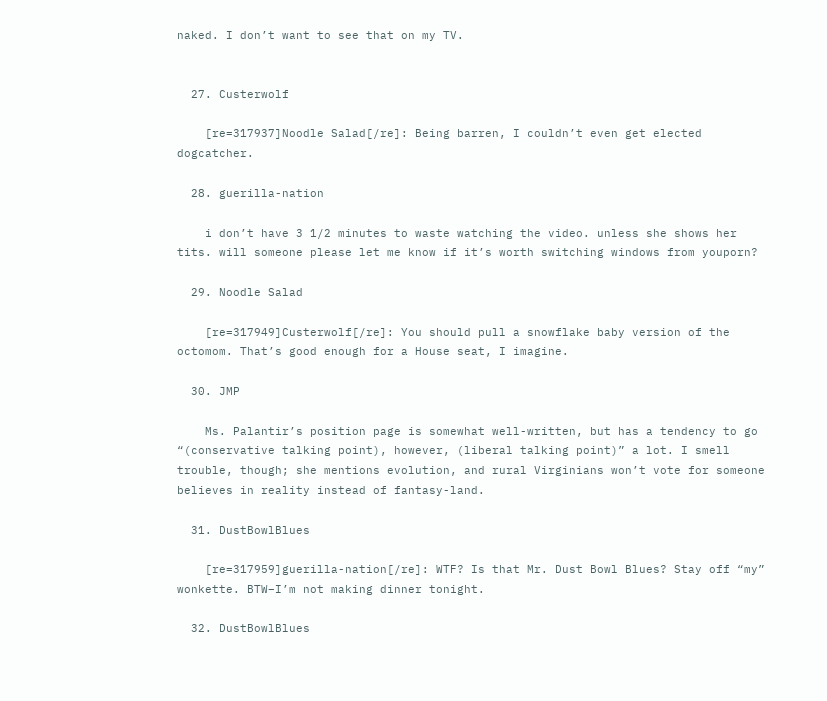naked. I don’t want to see that on my TV.


  27. Custerwolf

    [re=317937]Noodle Salad[/re]: Being barren, I couldn’t even get elected dogcatcher.

  28. guerilla-nation

    i don’t have 3 1/2 minutes to waste watching the video. unless she shows her tits. will someone please let me know if it’s worth switching windows from youporn?

  29. Noodle Salad

    [re=317949]Custerwolf[/re]: You should pull a snowflake baby version of the octomom. That’s good enough for a House seat, I imagine.

  30. JMP

    Ms. Palantir’s position page is somewhat well-written, but has a tendency to go “(conservative talking point), however, (liberal talking point)” a lot. I smell trouble, though; she mentions evolution, and rural Virginians won’t vote for someone believes in reality instead of fantasy-land.

  31. DustBowlBlues

    [re=317959]guerilla-nation[/re]: WTF? Is that Mr. Dust Bowl Blues? Stay off “my” wonkette. BTW–I’m not making dinner tonight.

  32. DustBowlBlues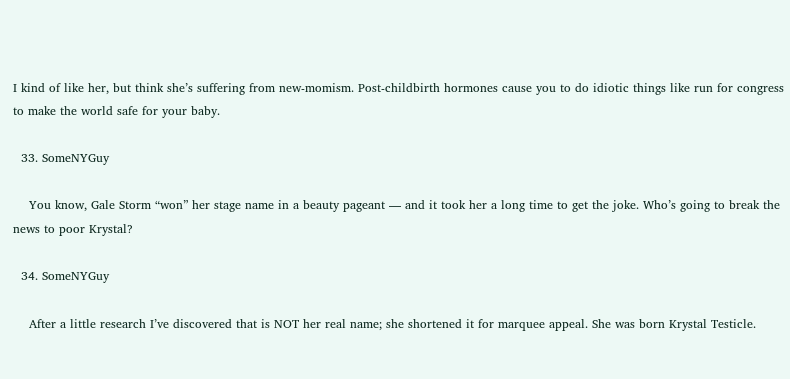I kind of like her, but think she’s suffering from new-momism. Post-childbirth hormones cause you to do idiotic things like run for congress to make the world safe for your baby.

  33. SomeNYGuy

    You know, Gale Storm “won” her stage name in a beauty pageant — and it took her a long time to get the joke. Who’s going to break the news to poor Krystal?

  34. SomeNYGuy

    After a little research I’ve discovered that is NOT her real name; she shortened it for marquee appeal. She was born Krystal Testicle.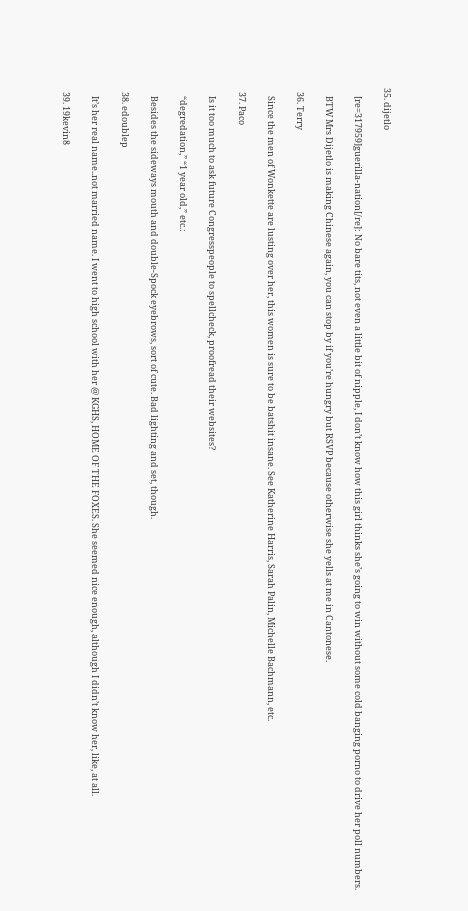35. dijetlo

    [re=317959]guerilla-nation[/re]: No bare tits, not even a little bit of nipple, I don’t know how this girl thinks she’s going to win without some cold banging porno to drive her poll numbers.

    BTW Mrs Dijetlo is making Chinese again, you can stop by if you’re hungry but RSVP because otherwise she yells at me in Cantonese.

  36. Terry

    Since the men of Wonkette are lusting over her, this women is sure to be batshit insane. See Katherine Harris, Sarah Palin, Michelle Bachmann, etc.

  37. Paco

    Is it too much to ask future Congresspeople to spellcheck, proofread their websites?

    “degredation,” “1 year old,” etc.:

    Besides the sideways mouth and double-Spock eyebrows, sort of cute. Bad lighting and set, though.

  38. edoublep

    It’s her real name..not married name. I went to high school with her @ KGHS, HOME OF THE FOXES. She seemed nice enough, although I didn’t know her, like, at all.

  39. 19kevin8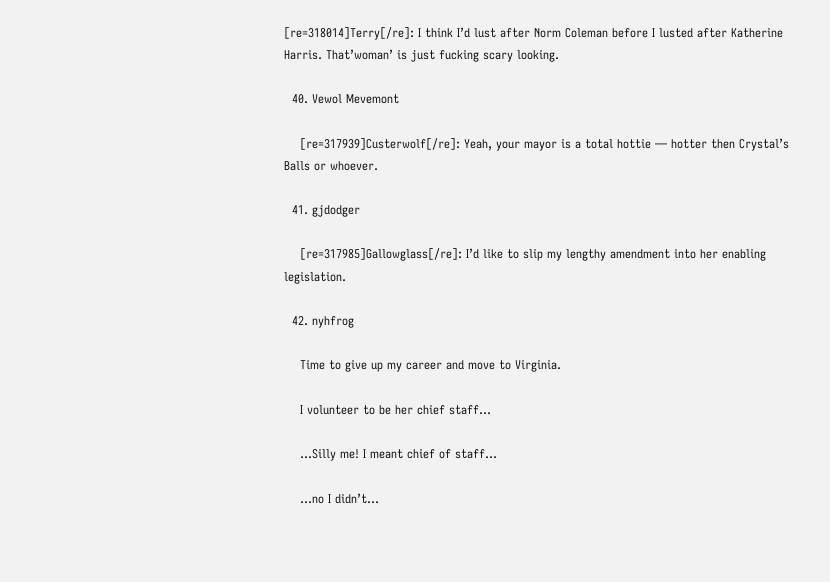[re=318014]Terry[/re]: I think I’d lust after Norm Coleman before I lusted after Katherine Harris. That’woman’ is just fucking scary looking.

  40. Vewol Mevemont

    [re=317939]Custerwolf[/re]: Yeah, your mayor is a total hottie — hotter then Crystal’s Balls or whoever.

  41. gjdodger

    [re=317985]Gallowglass[/re]: I’d like to slip my lengthy amendment into her enabling legislation.

  42. nyhfrog

    Time to give up my career and move to Virginia.

    I volunteer to be her chief staff…

    …Silly me! I meant chief of staff…

    …no I didn’t…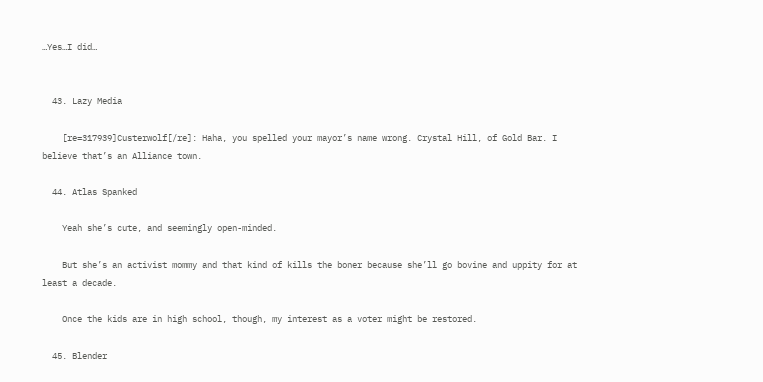…Yes…I did…


  43. Lazy Media

    [re=317939]Custerwolf[/re]: Haha, you spelled your mayor’s name wrong. Crystal Hill, of Gold Bar. I believe that’s an Alliance town.

  44. Atlas Spanked

    Yeah she’s cute, and seemingly open-minded.

    But she’s an activist mommy and that kind of kills the boner because she’ll go bovine and uppity for at least a decade.

    Once the kids are in high school, though, my interest as a voter might be restored.

  45. Blender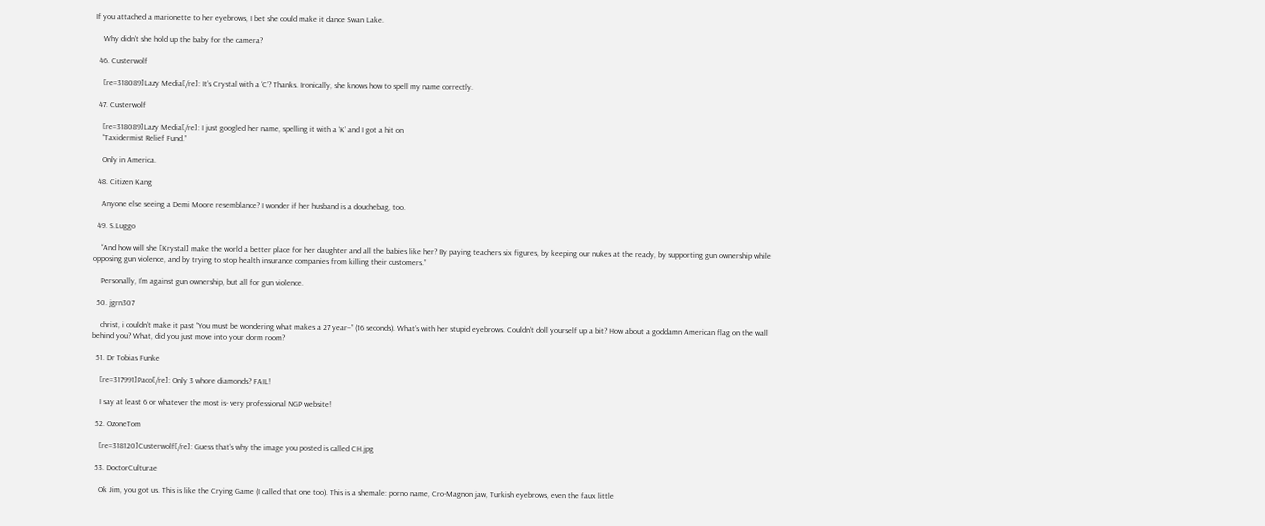If you attached a marionette to her eyebrows, I bet she could make it dance Swan Lake.

    Why didn’t she hold up the baby for the camera?

  46. Custerwolf

    [re=318089]Lazy Media[/re]: It’s Crystal with a ‘C’? Thanks. Ironically, she knows how to spell my name correctly.

  47. Custerwolf

    [re=318089]Lazy Media[/re]: I just googled her name, spelling it with a ‘K’ and I got a hit on
    “Taxidermist Relief Fund.”

    Only in America.

  48. Citizen Kang

    Anyone else seeing a Demi Moore resemblance? I wonder if her husband is a douchebag, too.

  49. S.Luggo

    “And how will she [Krystal] make the world a better place for her daughter and all the babies like her? By paying teachers six figures, by keeping our nukes at the ready, by supporting gun ownership while opposing gun violence, and by trying to stop health insurance companies from killing their customers.”

    Personally, I’m against gun ownership, but all for gun violence.

  50. jgrn307

    christ, i couldn’t make it past “You must be wondering what makes a 27 year–” (16 seconds). What’s with her stupid eyebrows. Couldn’t doll yourself up a bit? How about a goddamn American flag on the wall behind you? What, did you just move into your dorm room?

  51. Dr Tobias Funke

    [re=317991]Paco[/re]: Only 3 whore diamonds? FAIL!

    I say at least 6 or whatever the most is- very professional NGP website!

  52. OzoneTom

    [re=318120]Custerwolf[/re]: Guess that’s why the image you posted is called CH.jpg

  53. DoctorCulturae

    Ok Jim, you got us. This is like the Crying Game (I called that one too). This is a shemale: porno name, Cro-Magnon jaw, Turkish eyebrows, even the faux little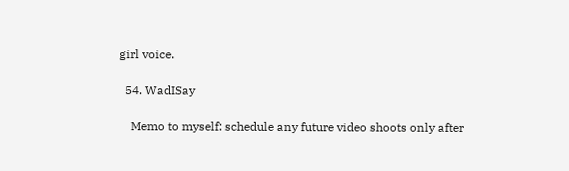girl voice.

  54. WadISay

    Memo to myself: schedule any future video shoots only after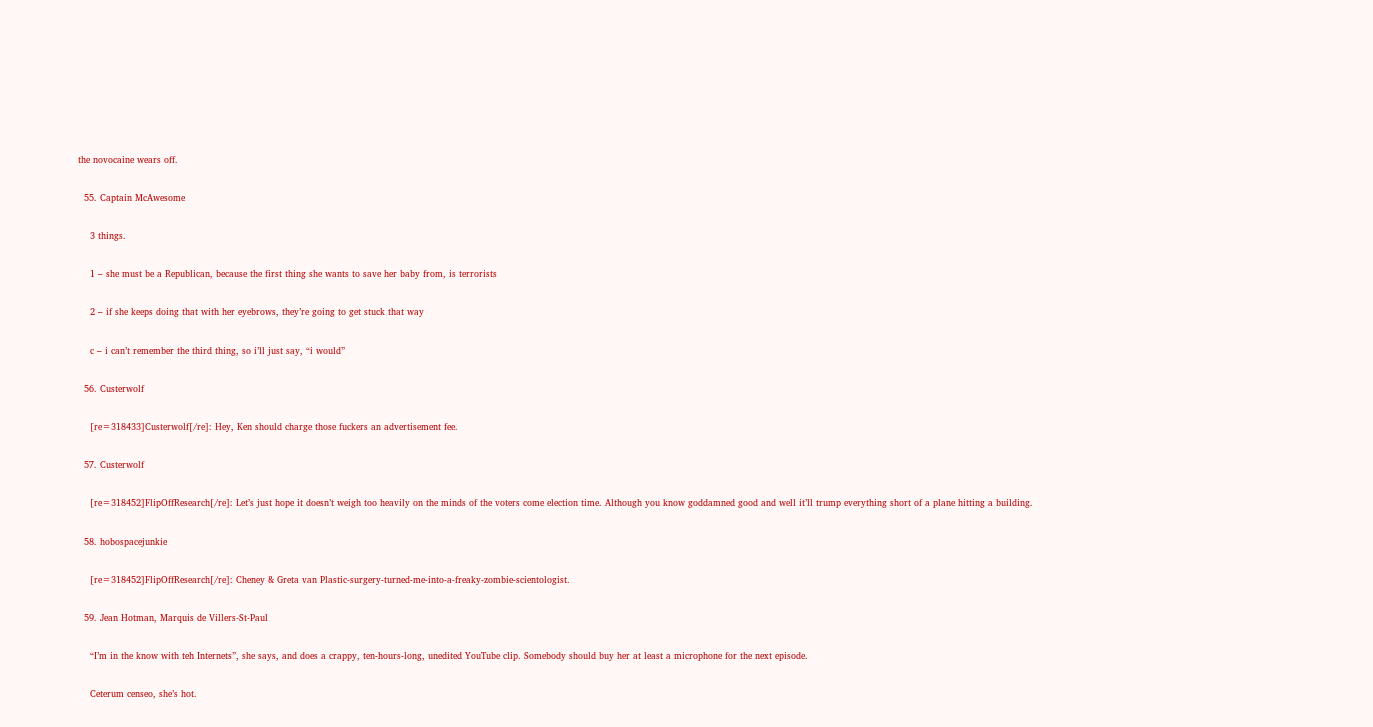the novocaine wears off.

  55. Captain McAwesome

    3 things.

    1 – she must be a Republican, because the first thing she wants to save her baby from, is terrorists

    2 – if she keeps doing that with her eyebrows, they’re going to get stuck that way

    c – i can’t remember the third thing, so i’ll just say, “i would”

  56. Custerwolf

    [re=318433]Custerwolf[/re]: Hey, Ken should charge those fuckers an advertisement fee.

  57. Custerwolf

    [re=318452]FlipOffResearch[/re]: Let’s just hope it doesn’t weigh too heavily on the minds of the voters come election time. Although you know goddamned good and well it’ll trump everything short of a plane hitting a building.

  58. hobospacejunkie

    [re=318452]FlipOffResearch[/re]: Cheney & Greta van Plastic-surgery-turned-me-into-a-freaky-zombie-scientologist.

  59. Jean Hotman, Marquis de Villers-St-Paul

    “I’m in the know with teh Internets”, she says, and does a crappy, ten-hours-long, unedited YouTube clip. Somebody should buy her at least a microphone for the next episode.

    Ceterum censeo, she’s hot.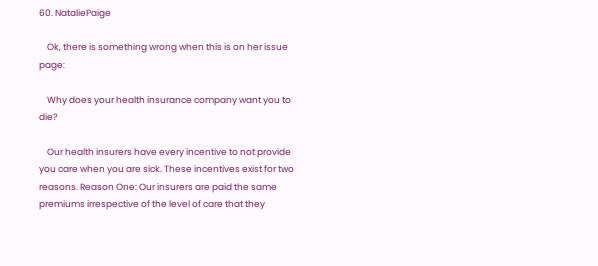60. NataliePaige

    Ok, there is something wrong when this is on her issue page:

    Why does your health insurance company want you to die?

    Our health insurers have every incentive to not provide you care when you are sick. These incentives exist for two reasons. Reason One: Our insurers are paid the same premiums irrespective of the level of care that they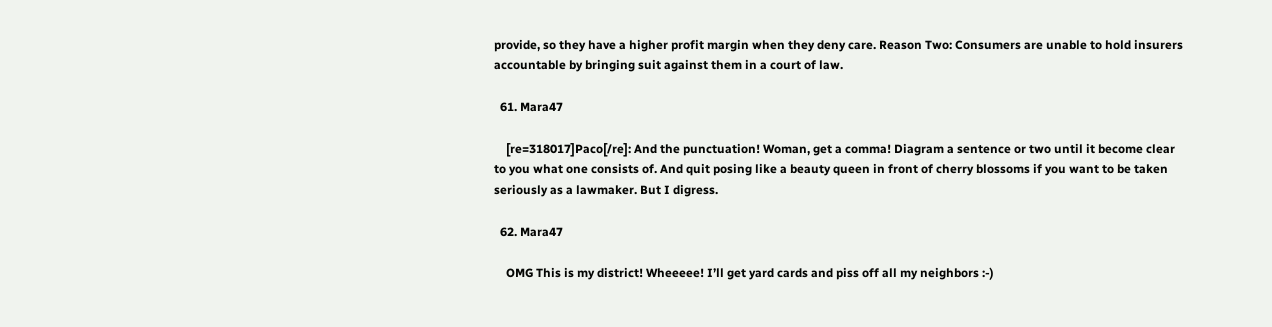provide, so they have a higher profit margin when they deny care. Reason Two: Consumers are unable to hold insurers accountable by bringing suit against them in a court of law.

  61. Mara47

    [re=318017]Paco[/re]: And the punctuation! Woman, get a comma! Diagram a sentence or two until it become clear to you what one consists of. And quit posing like a beauty queen in front of cherry blossoms if you want to be taken seriously as a lawmaker. But I digress.

  62. Mara47

    OMG This is my district! Wheeeee! I’ll get yard cards and piss off all my neighbors :-)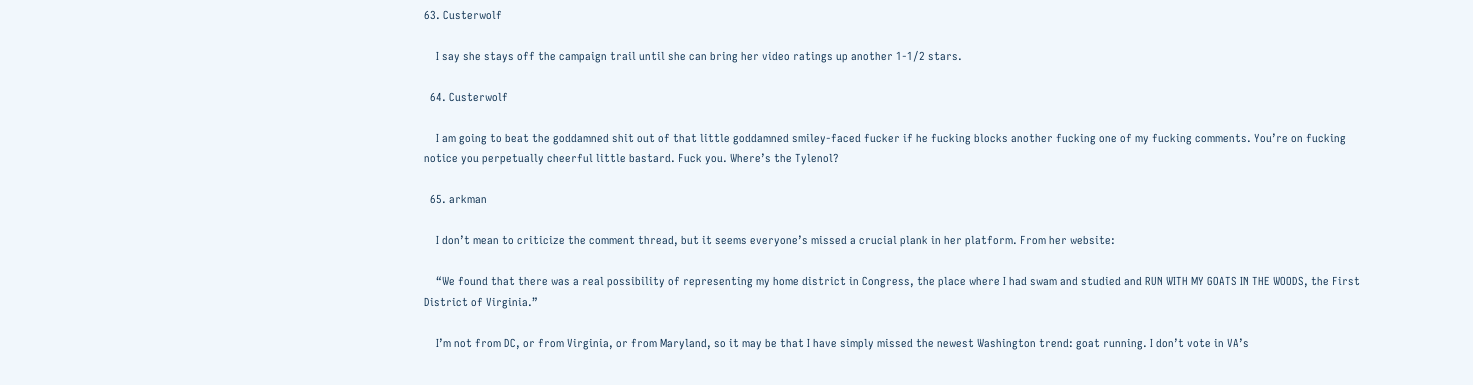63. Custerwolf

    I say she stays off the campaign trail until she can bring her video ratings up another 1-1/2 stars.

  64. Custerwolf

    I am going to beat the goddamned shit out of that little goddamned smiley-faced fucker if he fucking blocks another fucking one of my fucking comments. You’re on fucking notice you perpetually cheerful little bastard. Fuck you. Where’s the Tylenol?

  65. arkman

    I don’t mean to criticize the comment thread, but it seems everyone’s missed a crucial plank in her platform. From her website:

    “We found that there was a real possibility of representing my home district in Congress, the place where I had swam and studied and RUN WITH MY GOATS IN THE WOODS, the First District of Virginia.”

    I’m not from DC, or from Virginia, or from Maryland, so it may be that I have simply missed the newest Washington trend: goat running. I don’t vote in VA’s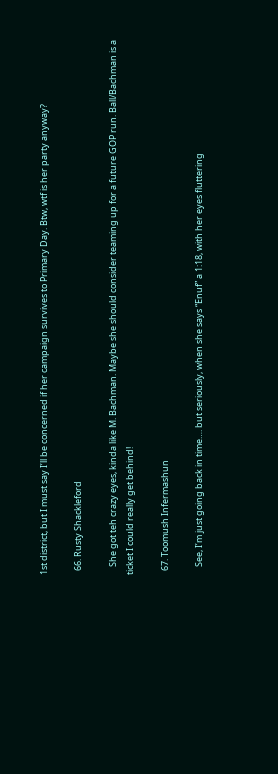1st district, but I must say I’ll be concerned if her campaign survives to Primary Day. Btw, wtf is her party anyway?

  66. Rusty Shackleford

    She got teh crazy eyes, kinda like M. Bachman. Maybe she should consider teaming up for a future GOP run. Ball/Bachman is a ticket I could really get behind!

  67. Toomush Infermashun

    See, I’m just going back in time…. but seriously, when she says “Enuf” a 1:18, with her eyes fluttering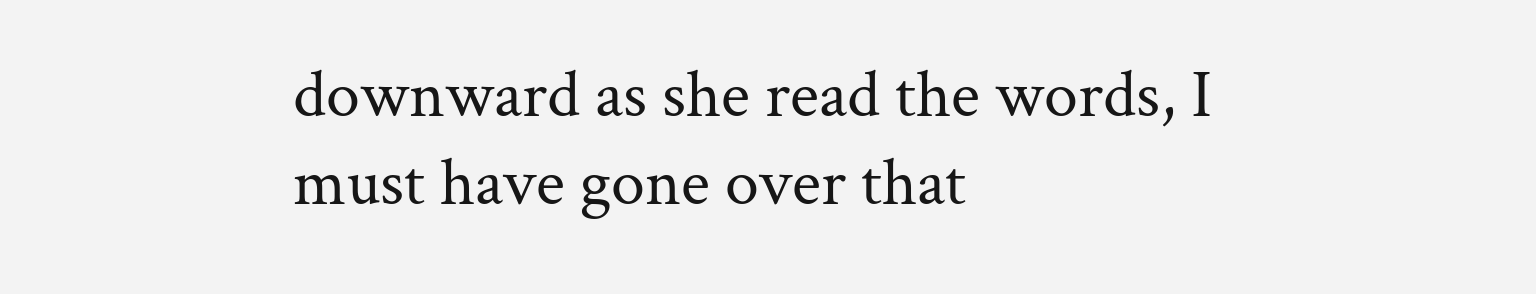downward as she read the words, I must have gone over that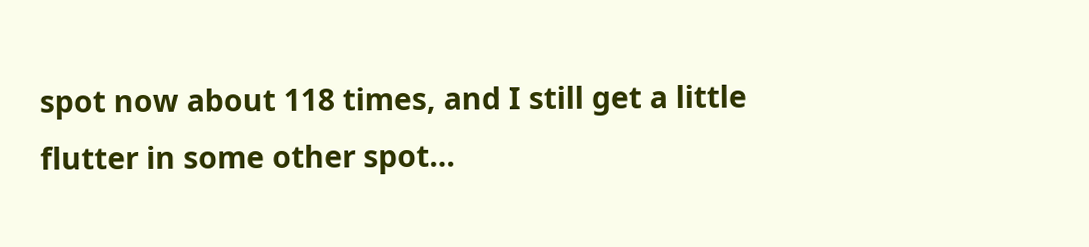spot now about 118 times, and I still get a little flutter in some other spot…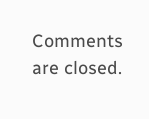Comments are closed.